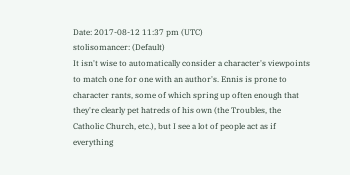Date: 2017-08-12 11:37 pm (UTC)
stolisomancer: (Default)
It isn't wise to automatically consider a character's viewpoints to match one for one with an author's. Ennis is prone to character rants, some of which spring up often enough that they're clearly pet hatreds of his own (the Troubles, the Catholic Church, etc.), but I see a lot of people act as if everything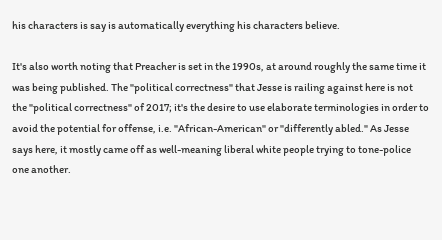his characters is say is automatically everything his characters believe.

It's also worth noting that Preacher is set in the 1990s, at around roughly the same time it was being published. The "political correctness" that Jesse is railing against here is not the "political correctness" of 2017; it's the desire to use elaborate terminologies in order to avoid the potential for offense, i.e. "African-American" or "differently abled." As Jesse says here, it mostly came off as well-meaning liberal white people trying to tone-police one another.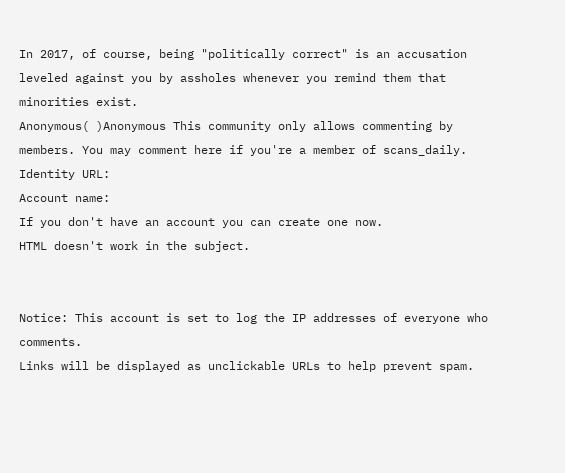In 2017, of course, being "politically correct" is an accusation leveled against you by assholes whenever you remind them that minorities exist.
Anonymous( )Anonymous This community only allows commenting by members. You may comment here if you're a member of scans_daily.
Identity URL:
Account name:
If you don't have an account you can create one now.
HTML doesn't work in the subject.


Notice: This account is set to log the IP addresses of everyone who comments.
Links will be displayed as unclickable URLs to help prevent spam.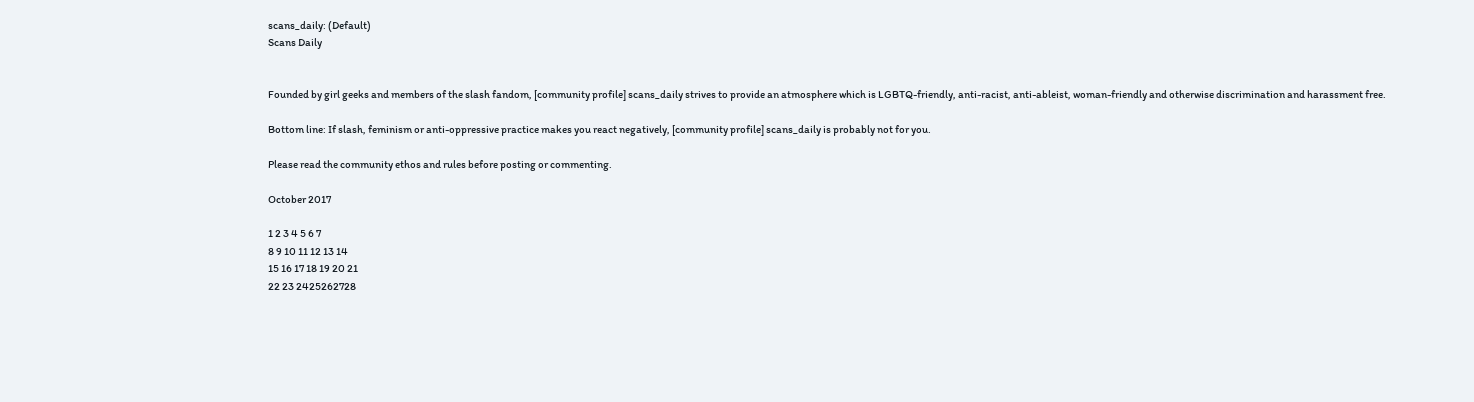scans_daily: (Default)
Scans Daily


Founded by girl geeks and members of the slash fandom, [community profile] scans_daily strives to provide an atmosphere which is LGBTQ-friendly, anti-racist, anti-ableist, woman-friendly and otherwise discrimination and harassment free.

Bottom line: If slash, feminism or anti-oppressive practice makes you react negatively, [community profile] scans_daily is probably not for you.

Please read the community ethos and rules before posting or commenting.

October 2017

1 2 3 4 5 6 7
8 9 10 11 12 13 14
15 16 17 18 19 20 21
22 23 2425262728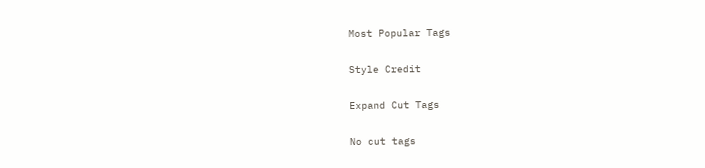Most Popular Tags

Style Credit

Expand Cut Tags

No cut tags